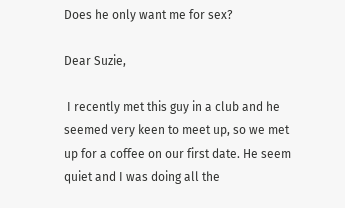Does he only want me for sex?

Dear Suzie,

 I recently met this guy in a club and he seemed very keen to meet up, so we met up for a coffee on our first date. He seem quiet and I was doing all the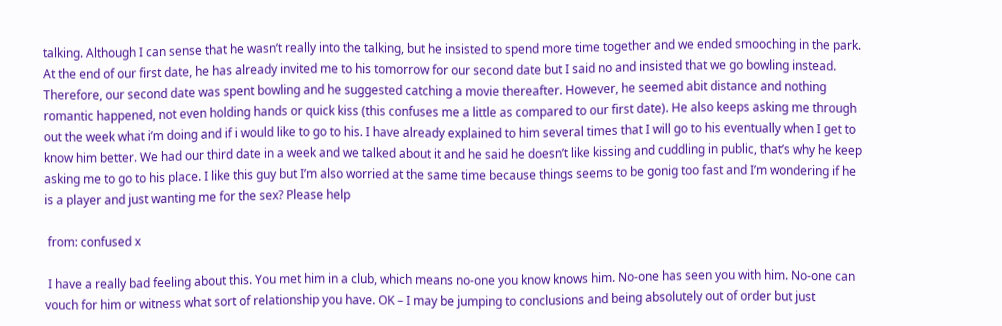talking. Although I can sense that he wasn’t really into the talking, but he insisted to spend more time together and we ended smooching in the park. At the end of our first date, he has already invited me to his tomorrow for our second date but I said no and insisted that we go bowling instead. Therefore, our second date was spent bowling and he suggested catching a movie thereafter. However, he seemed abit distance and nothing romantic happened, not even holding hands or quick kiss (this confuses me a little as compared to our first date). He also keeps asking me through out the week what i’m doing and if i would like to go to his. I have already explained to him several times that I will go to his eventually when I get to know him better. We had our third date in a week and we talked about it and he said he doesn’t like kissing and cuddling in public, that’s why he keep asking me to go to his place. I like this guy but I’m also worried at the same time because things seems to be gonig too fast and I’m wondering if he is a player and just wanting me for the sex? Please help

 from: confused x

 I have a really bad feeling about this. You met him in a club, which means no-one you know knows him. No-one has seen you with him. No-one can vouch for him or witness what sort of relationship you have. OK – I may be jumping to conclusions and being absolutely out of order but just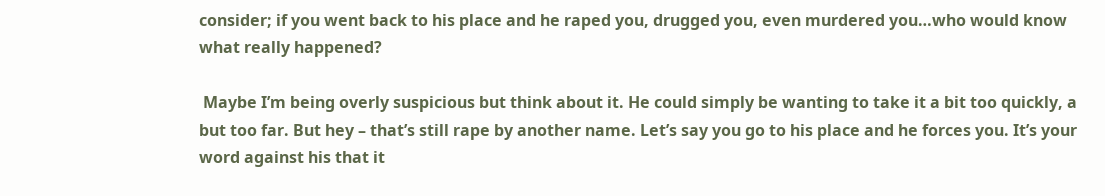consider; if you went back to his place and he raped you, drugged you, even murdered you…who would know what really happened?

 Maybe I’m being overly suspicious but think about it. He could simply be wanting to take it a bit too quickly, a but too far. But hey – that’s still rape by another name. Let’s say you go to his place and he forces you. It’s your word against his that it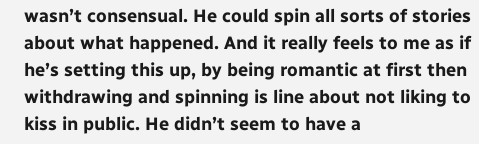wasn’t consensual. He could spin all sorts of stories about what happened. And it really feels to me as if he’s setting this up, by being romantic at first then withdrawing and spinning is line about not liking to kiss in public. He didn’t seem to have a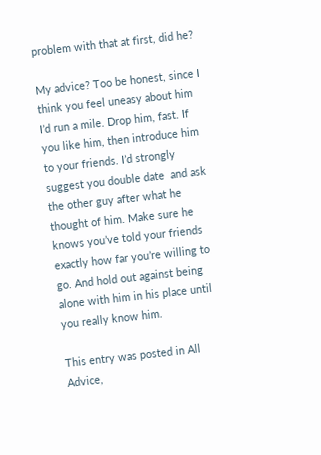problem with that at first, did he?

My advice? Too be honest, since I think you feel uneasy about him I’d run a mile. Drop him, fast. If you like him, then introduce him to your friends. I’d strongly suggest you double date  and ask the other guy after what he thought of him. Make sure he knows you’ve told your friends exactly how far you’re willing to go. And hold out against being alone with him in his place until you really know him.

This entry was posted in All Advice,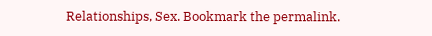Relationships, Sex. Bookmark the permalink.